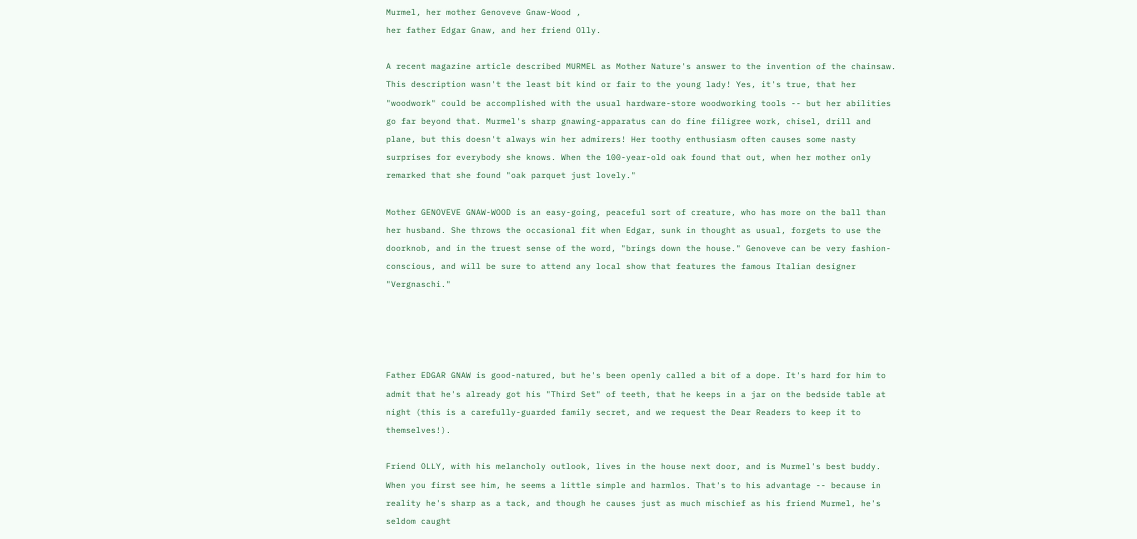Murmel, her mother Genoveve Gnaw-Wood ,
her father Edgar Gnaw, and her friend Olly.

A recent magazine article described MURMEL as Mother Nature's answer to the invention of the chainsaw. This description wasn't the least bit kind or fair to the young lady! Yes, it's true, that her "woodwork" could be accomplished with the usual hardware-store woodworking tools -- but her abilities go far beyond that. Murmel's sharp gnawing-apparatus can do fine filigree work, chisel, drill and plane, but this doesn't always win her admirers! Her toothy enthusiasm often causes some nasty surprises for everybody she knows. When the 100-year-old oak found that out, when her mother only remarked that she found "oak parquet just lovely."

Mother GENOVEVE GNAW-WOOD is an easy-going, peaceful sort of creature, who has more on the ball than her husband. She throws the occasional fit when Edgar, sunk in thought as usual, forgets to use the doorknob, and in the truest sense of the word, "brings down the house." Genoveve can be very fashion-conscious, and will be sure to attend any local show that features the famous Italian designer "Vergnaschi."




Father EDGAR GNAW is good-natured, but he's been openly called a bit of a dope. It's hard for him to admit that he's already got his "Third Set" of teeth, that he keeps in a jar on the bedside table at night (this is a carefully-guarded family secret, and we request the Dear Readers to keep it to themselves!).

Friend OLLY, with his melancholy outlook, lives in the house next door, and is Murmel's best buddy. When you first see him, he seems a little simple and harmlos. That's to his advantage -- because in reality he's sharp as a tack, and though he causes just as much mischief as his friend Murmel, he's seldom caught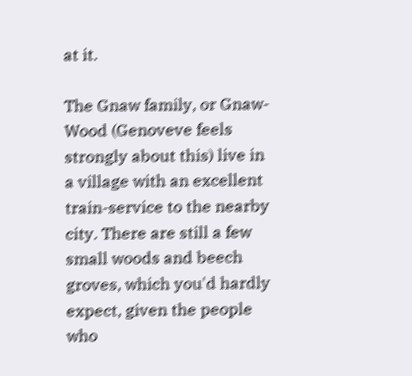at it.

The Gnaw family, or Gnaw-Wood (Genoveve feels strongly about this) live in a village with an excellent train-service to the nearby city. There are still a few small woods and beech groves, which you'd hardly expect, given the people who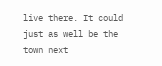live there. It could just as well be the town next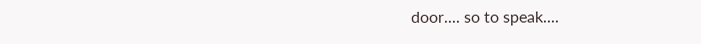door.... so to speak....